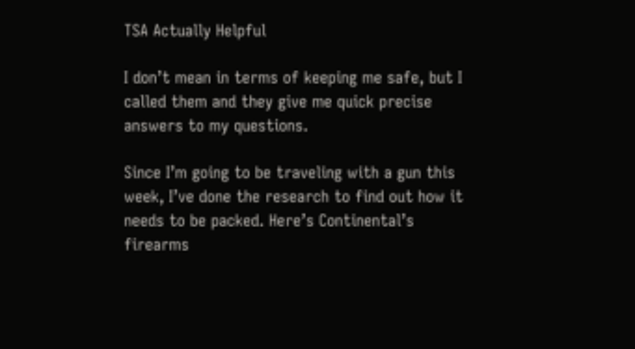TSA Actually Helpful

I don’t mean in terms of keeping me safe, but I called them and they give me quick precise answers to my questions.

Since I’m going to be traveling with a gun this week, I’ve done the research to find out how it needs to be packed. Here’s Continental’s firearms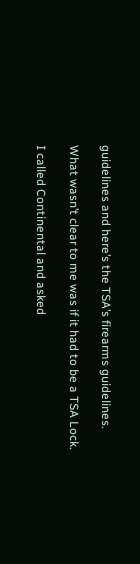guidelines and here’s the TSA’s firearms guidelines.

What wasn’t clear to me was if it had to be a TSA Lock.

I called Continental and asked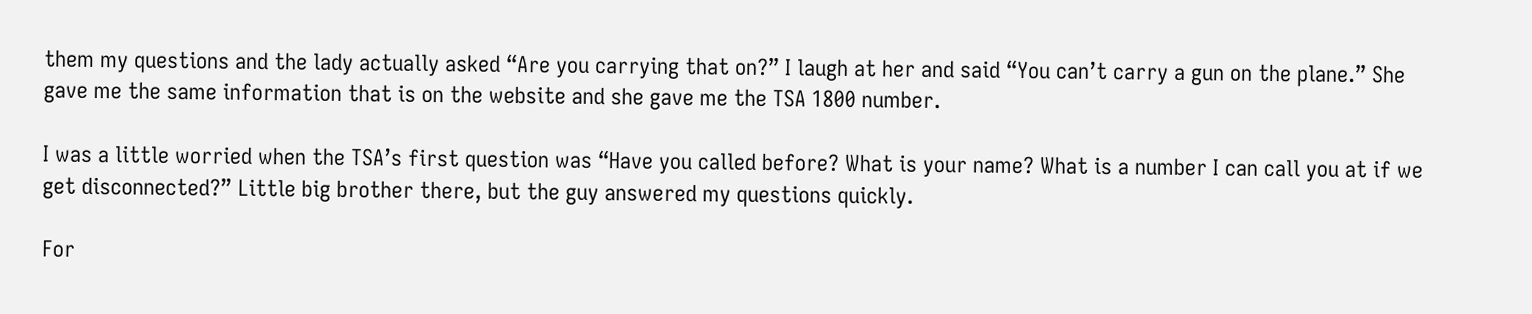them my questions and the lady actually asked “Are you carrying that on?” I laugh at her and said “You can’t carry a gun on the plane.” She gave me the same information that is on the website and she gave me the TSA 1800 number.

I was a little worried when the TSA’s first question was “Have you called before? What is your name? What is a number I can call you at if we get disconnected?” Little big brother there, but the guy answered my questions quickly.

For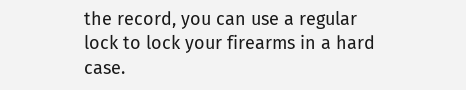the record, you can use a regular lock to lock your firearms in a hard case.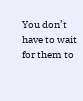You don’t have to wait for them to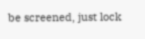be screened, just lock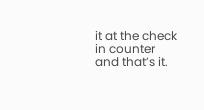it at the check in counter and that’s it.